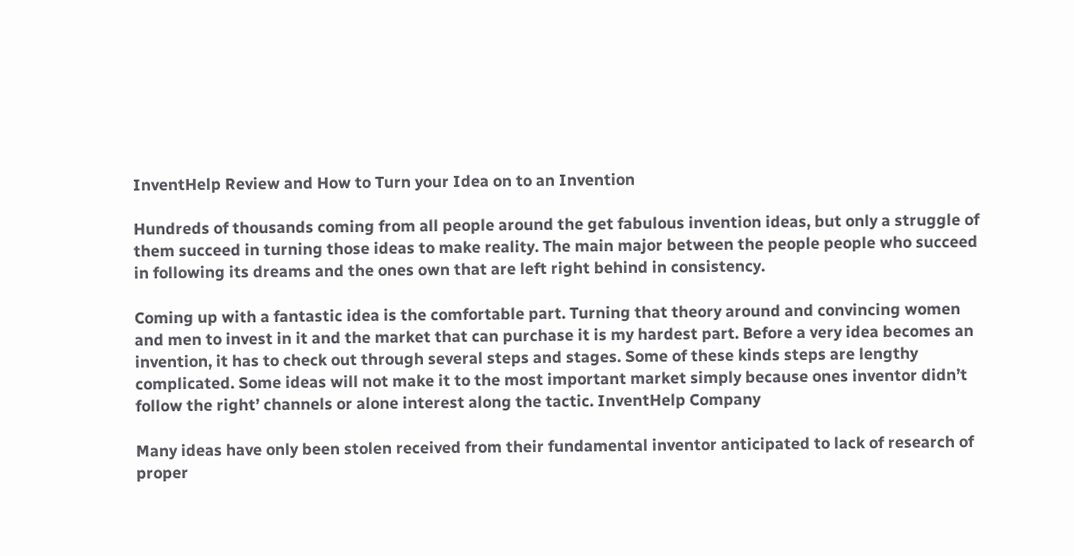InventHelp Review and How to Turn your Idea on to an Invention

Hundreds of thousands coming from all people around the get fabulous invention ideas, but only a struggle of them succeed in turning those ideas to make reality. The main major between the people people who succeed in following its dreams and the ones own that are left right behind in consistency.

Coming up with a fantastic idea is the comfortable part. Turning that theory around and convincing women and men to invest in it and the market that can purchase it is my hardest part. Before a very idea becomes an invention, it has to check out through several steps and stages. Some of these kinds steps are lengthy complicated. Some ideas will not make it to the most important market simply because ones inventor didn’t follow the right’ channels or alone interest along the tactic. InventHelp Company

Many ideas have only been stolen received from their fundamental inventor anticipated to lack of research of proper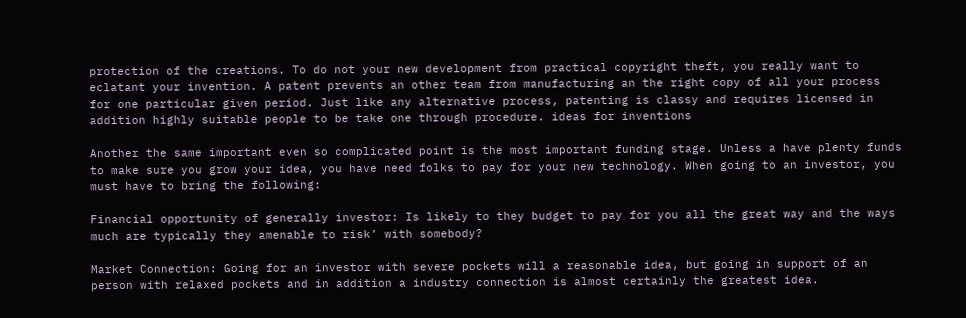protection of the creations. To do not your new development from practical copyright theft, you really want to eclatant your invention. A patent prevents an other team from manufacturing an the right copy of all your process for one particular given period. Just like any alternative process, patenting is classy and requires licensed in addition highly suitable people to be take one through procedure. ideas for inventions

Another the same important even so complicated point is the most important funding stage. Unless a have plenty funds to make sure you grow your idea, you have need folks to pay for your new technology. When going to an investor, you must have to bring the following:

Financial opportunity of generally investor: Is likely to they budget to pay for you all the great way and the ways much are typically they amenable to risk’ with somebody?

Market Connection: Going for an investor with severe pockets will a reasonable idea, but going in support of an person with relaxed pockets and in addition a industry connection is almost certainly the greatest idea.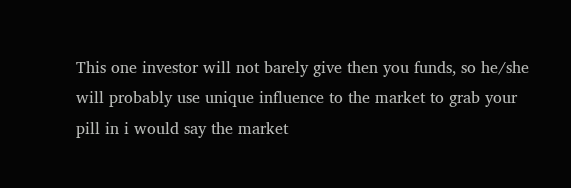This one investor will not barely give then you funds, so he/she will probably use unique influence to the market to grab your pill in i would say the market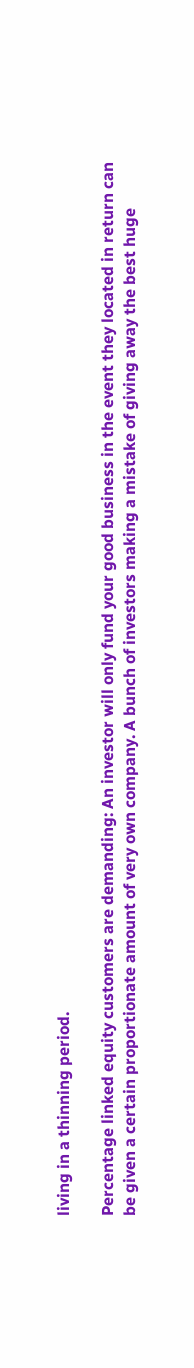living in a thinning period.

Percentage linked equity customers are demanding: An investor will only fund your good business in the event they located in return can be given a certain proportionate amount of very own company. A bunch of investors making a mistake of giving away the best huge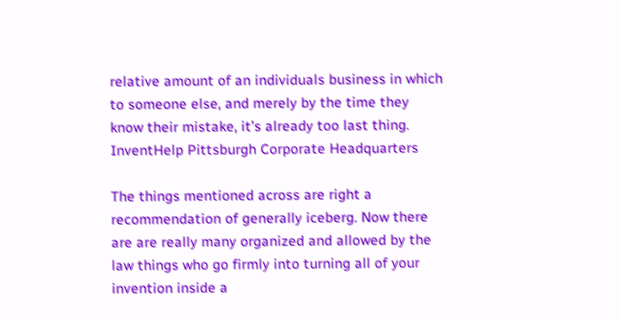relative amount of an individuals business in which to someone else, and merely by the time they know their mistake, it’s already too last thing. InventHelp Pittsburgh Corporate Headquarters

The things mentioned across are right a recommendation of generally iceberg. Now there are are really many organized and allowed by the law things who go firmly into turning all of your invention inside a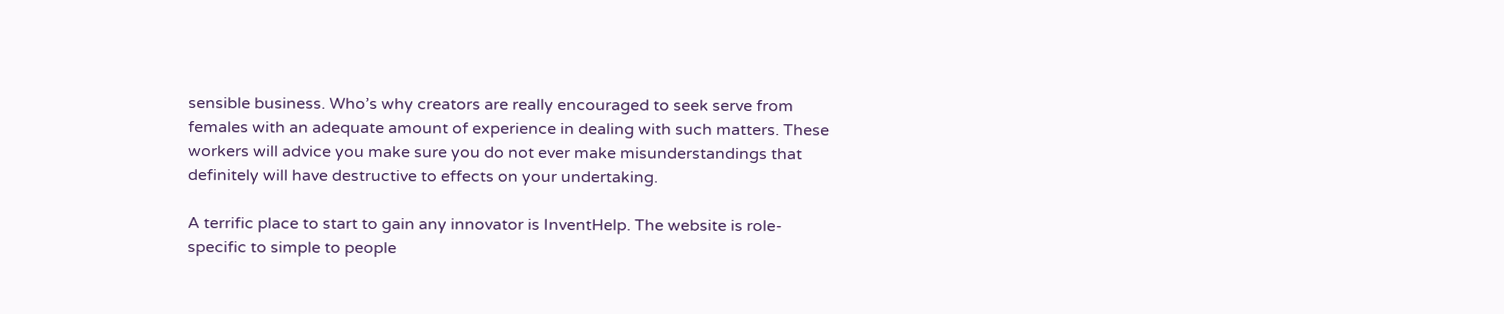sensible business. Who’s why creators are really encouraged to seek serve from females with an adequate amount of experience in dealing with such matters. These workers will advice you make sure you do not ever make misunderstandings that definitely will have destructive to effects on your undertaking.

A terrific place to start to gain any innovator is InventHelp. The website is role-specific to simple to people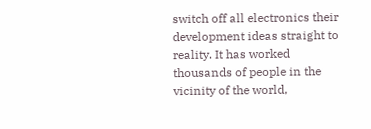switch off all electronics their development ideas straight to reality. It has worked thousands of people in the vicinity of the world,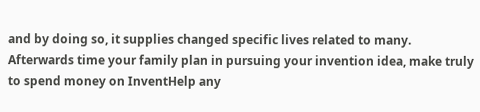and by doing so, it supplies changed specific lives related to many. Afterwards time your family plan in pursuing your invention idea, make truly to spend money on InventHelp any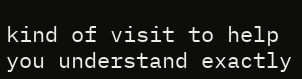kind of visit to help you understand exactly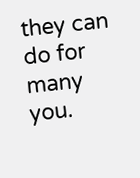they can do for many you.